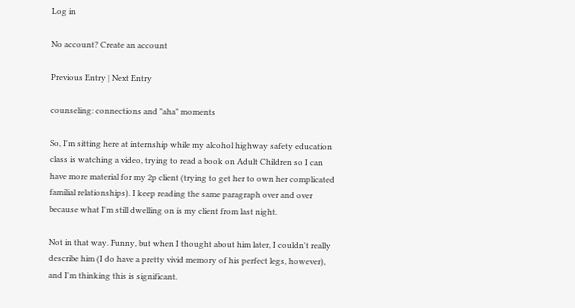Log in

No account? Create an account

Previous Entry | Next Entry

counseling: connections and "aha" moments

So, I'm sitting here at internship while my alcohol highway safety education class is watching a video, trying to read a book on Adult Children so I can have more material for my 2p client (trying to get her to own her complicated familial relationships). I keep reading the same paragraph over and over because what I'm still dwelling on is my client from last night.

Not in that way. Funny, but when I thought about him later, I couldn't really describe him (I do have a pretty vivid memory of his perfect legs, however), and I'm thinking this is significant.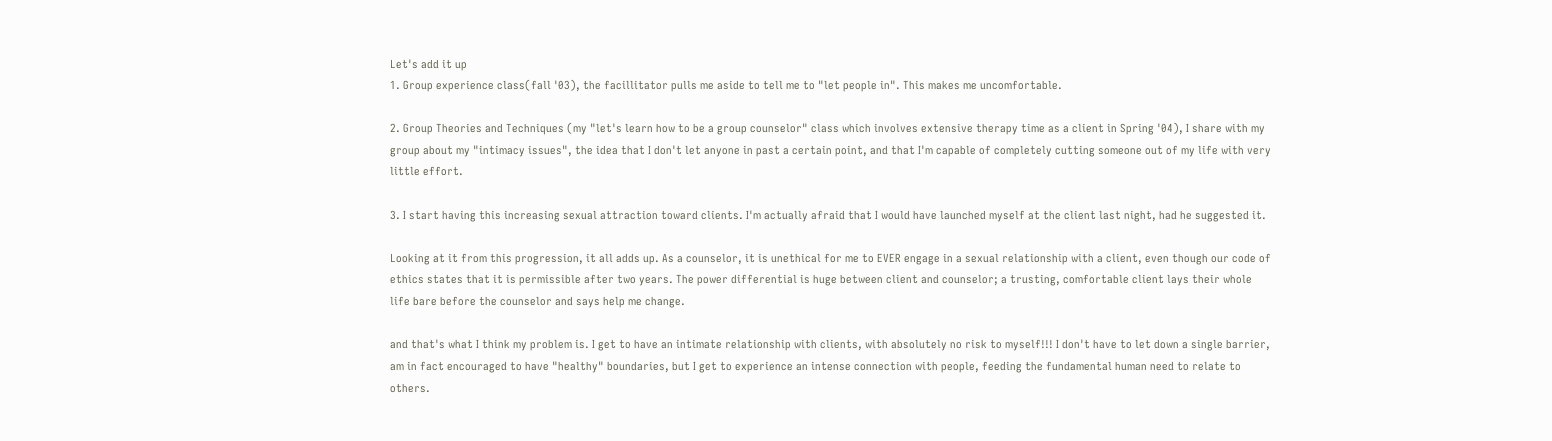Let's add it up
1. Group experience class(fall '03), the facillitator pulls me aside to tell me to "let people in". This makes me uncomfortable.

2. Group Theories and Techniques (my "let's learn how to be a group counselor" class which involves extensive therapy time as a client in Spring '04), I share with my group about my "intimacy issues", the idea that I don't let anyone in past a certain point, and that I'm capable of completely cutting someone out of my life with very little effort.

3. I start having this increasing sexual attraction toward clients. I'm actually afraid that I would have launched myself at the client last night, had he suggested it.

Looking at it from this progression, it all adds up. As a counselor, it is unethical for me to EVER engage in a sexual relationship with a client, even though our code of ethics states that it is permissible after two years. The power differential is huge between client and counselor; a trusting, comfortable client lays their whole life bare before the counselor and says help me change.

and that's what I think my problem is. I get to have an intimate relationship with clients, with absolutely no risk to myself!!! I don't have to let down a single barrier, am in fact encouraged to have "healthy" boundaries, but I get to experience an intense connection with people, feeding the fundamental human need to relate to others.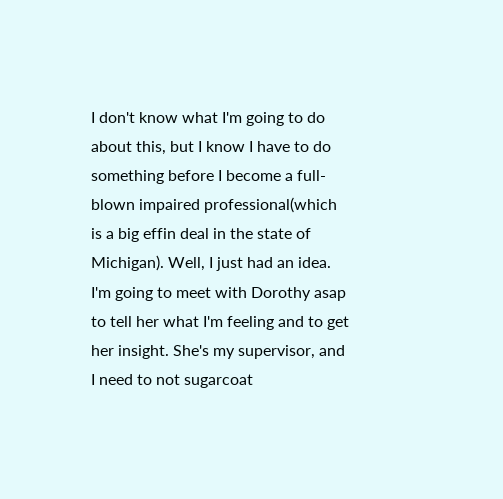I don't know what I'm going to do about this, but I know I have to do something before I become a full-blown impaired professional(which is a big effin deal in the state of Michigan). Well, I just had an idea. I'm going to meet with Dorothy asap to tell her what I'm feeling and to get her insight. She's my supervisor, and I need to not sugarcoat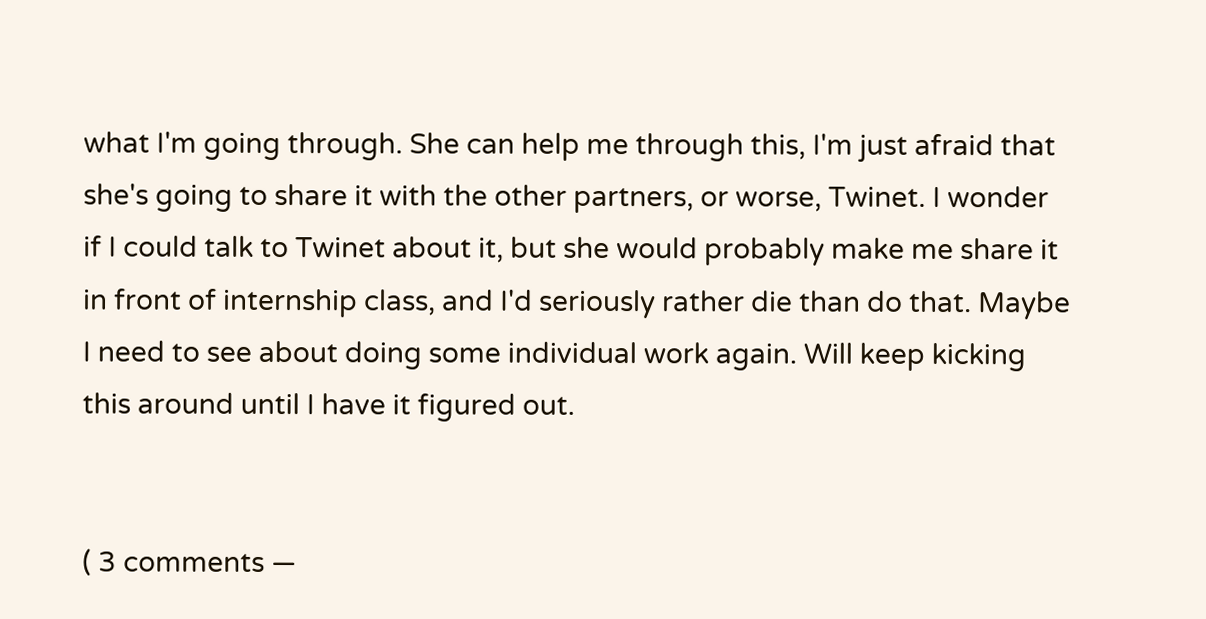what I'm going through. She can help me through this, I'm just afraid that she's going to share it with the other partners, or worse, Twinet. I wonder if I could talk to Twinet about it, but she would probably make me share it in front of internship class, and I'd seriously rather die than do that. Maybe I need to see about doing some individual work again. Will keep kicking this around until I have it figured out.


( 3 comments —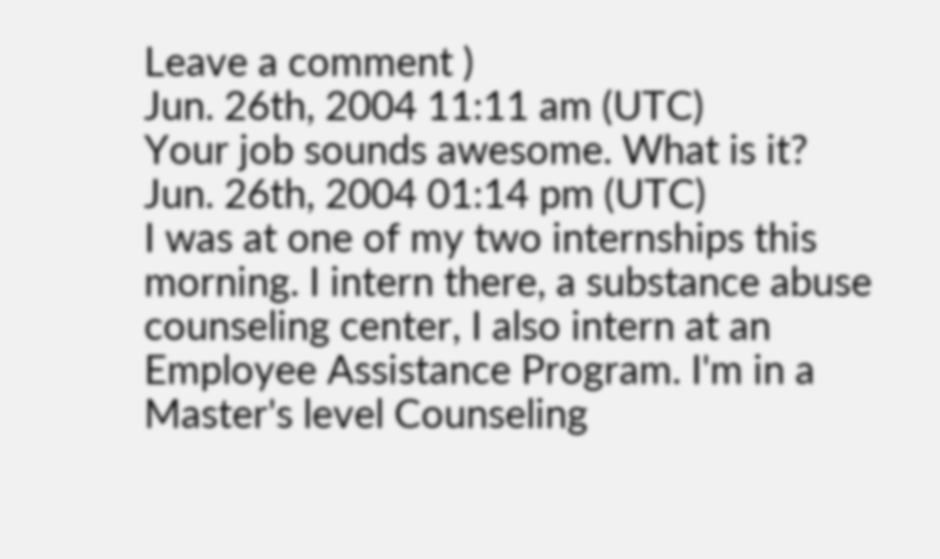Leave a comment )
Jun. 26th, 2004 11:11 am (UTC)
Your job sounds awesome. What is it?
Jun. 26th, 2004 01:14 pm (UTC)
I was at one of my two internships this morning. I intern there, a substance abuse counseling center, I also intern at an Employee Assistance Program. I'm in a Master's level Counseling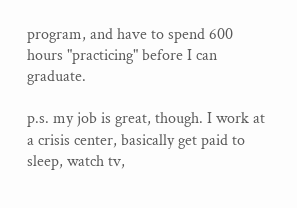program, and have to spend 600 hours "practicing" before I can graduate.

p.s. my job is great, though. I work at a crisis center, basically get paid to sleep, watch tv,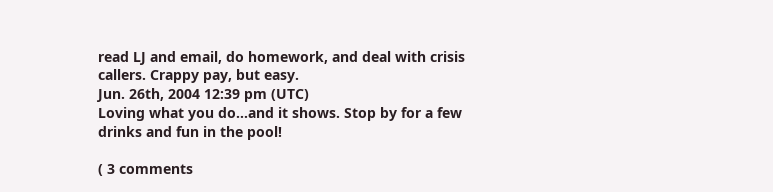read LJ and email, do homework, and deal with crisis callers. Crappy pay, but easy.
Jun. 26th, 2004 12:39 pm (UTC)
Loving what you do...and it shows. Stop by for a few drinks and fun in the pool!

( 3 comments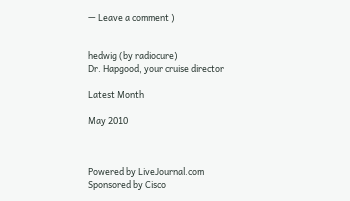— Leave a comment )


hedwig (by radiocure)
Dr. Hapgood, your cruise director

Latest Month

May 2010



Powered by LiveJournal.com
Sponsored by Cisco